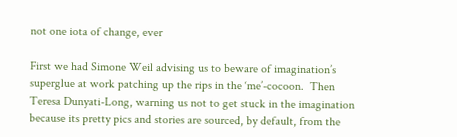not one iota of change, ever

First we had Simone Weil advising us to beware of imagination’s superglue at work patching up the rips in the ‘me’-cocoon.  Then Teresa Dunyati-Long, warning us not to get stuck in the imagination because its pretty pics and stories are sourced, by default, from the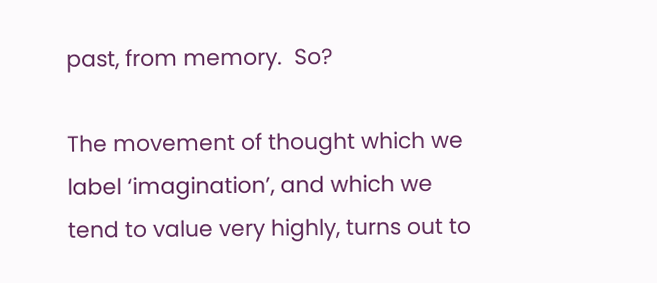past, from memory.  So?

The movement of thought which we label ‘imagination’, and which we tend to value very highly, turns out to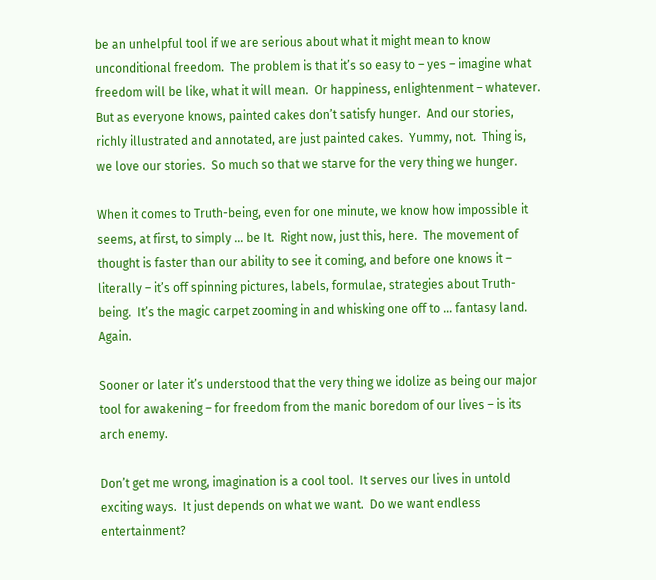be an unhelpful tool if we are serious about what it might mean to know unconditional freedom.  The problem is that it’s so easy to – yes – imagine what freedom will be like, what it will mean.  Or happiness, enlightenment – whatever.  But as everyone knows, painted cakes don’t satisfy hunger.  And our stories, richly illustrated and annotated, are just painted cakes.  Yummy, not.  Thing is, we love our stories.  So much so that we starve for the very thing we hunger.

When it comes to Truth-being, even for one minute, we know how impossible it seems, at first, to simply … be It.  Right now, just this, here.  The movement of thought is faster than our ability to see it coming, and before one knows it – literally – it’s off spinning pictures, labels, formulae, strategies about Truth-being.  It’s the magic carpet zooming in and whisking one off to … fantasy land.  Again.

Sooner or later it’s understood that the very thing we idolize as being our major tool for awakening – for freedom from the manic boredom of our lives – is its arch enemy.

Don’t get me wrong, imagination is a cool tool.  It serves our lives in untold exciting ways.  It just depends on what we want.  Do we want endless entertainment?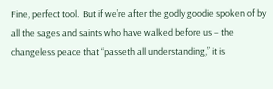Fine, perfect tool.  But if we’re after the godly goodie spoken of by all the sages and saints who have walked before us – the changeless peace that “passeth all understanding,” it is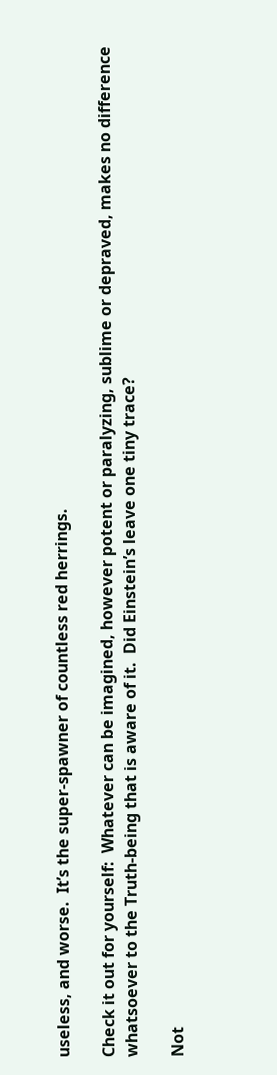useless, and worse.  It’s the super-spawner of countless red herrings.

Check it out for yourself:  Whatever can be imagined, however potent or paralyzing, sublime or depraved, makes no difference whatsoever to the Truth-being that is aware of it.  Did Einstein’s leave one tiny trace?

Not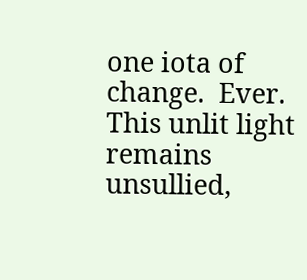one iota of change.  Ever.  This unlit light remains unsullied,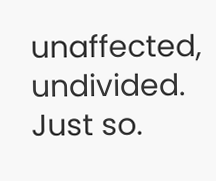unaffected, undivided.  Just so.